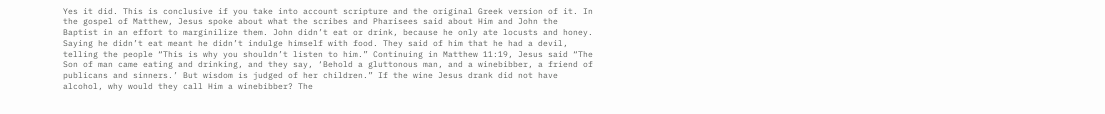Yes it did. This is conclusive if you take into account scripture and the original Greek version of it. In the gospel of Matthew, Jesus spoke about what the scribes and Pharisees said about Him and John the Baptist in an effort to marginilize them. John didn’t eat or drink, because he only ate locusts and honey. Saying he didn’t eat meant he didn’t indulge himself with food. They said of him that he had a devil, telling the people “This is why you shouldn’t listen to him.” Continuing in Matthew 11:19, Jesus said “The Son of man came eating and drinking, and they say, ‘Behold a gluttonous man, and a winebibber, a friend of publicans and sinners.’ But wisdom is judged of her children.” If the wine Jesus drank did not have alcohol, why would they call Him a winebibber? The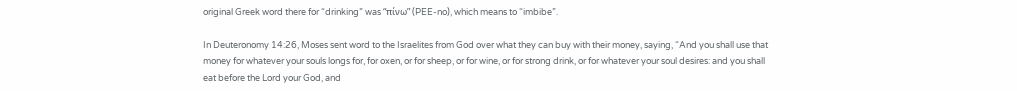original Greek word there for “drinking” was “πίνω” (PEE-no), which means to “imbibe”.

In Deuteronomy 14:26, Moses sent word to the Israelites from God over what they can buy with their money, saying, “And you shall use that money for whatever your souls longs for, for oxen, or for sheep, or for wine, or for strong drink, or for whatever your soul desires: and you shall eat before the Lord your God, and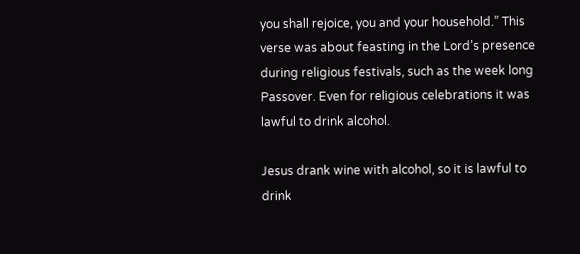you shall rejoice, you and your household.” This verse was about feasting in the Lord’s presence during religious festivals, such as the week long Passover. Even for religious celebrations it was lawful to drink alcohol.

Jesus drank wine with alcohol, so it is lawful to drink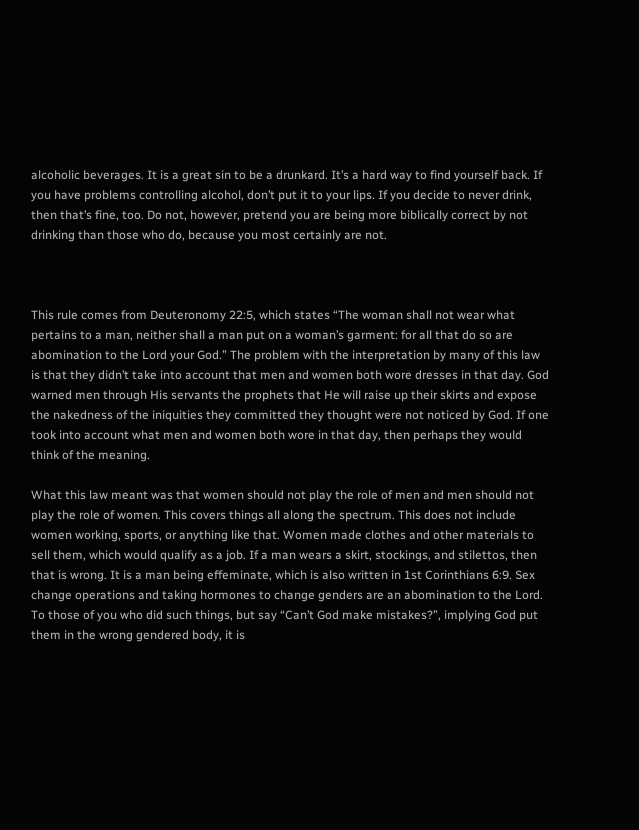alcoholic beverages. It is a great sin to be a drunkard. It’s a hard way to find yourself back. If you have problems controlling alcohol, don’t put it to your lips. If you decide to never drink, then that’s fine, too. Do not, however, pretend you are being more biblically correct by not drinking than those who do, because you most certainly are not.



This rule comes from Deuteronomy 22:5, which states “The woman shall not wear what pertains to a man, neither shall a man put on a woman’s garment: for all that do so are abomination to the Lord your God.” The problem with the interpretation by many of this law is that they didn’t take into account that men and women both wore dresses in that day. God warned men through His servants the prophets that He will raise up their skirts and expose the nakedness of the iniquities they committed they thought were not noticed by God. If one took into account what men and women both wore in that day, then perhaps they would think of the meaning.

What this law meant was that women should not play the role of men and men should not play the role of women. This covers things all along the spectrum. This does not include women working, sports, or anything like that. Women made clothes and other materials to sell them, which would qualify as a job. If a man wears a skirt, stockings, and stilettos, then that is wrong. It is a man being effeminate, which is also written in 1st Corinthians 6:9. Sex change operations and taking hormones to change genders are an abomination to the Lord. To those of you who did such things, but say “Can’t God make mistakes?”, implying God put them in the wrong gendered body, it is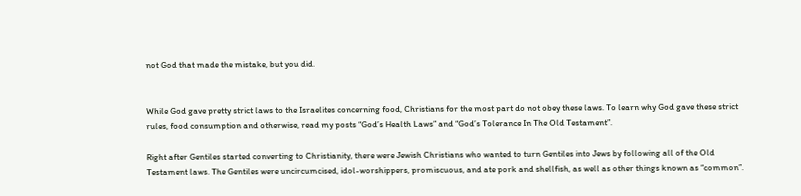not God that made the mistake, but you did.


While God gave pretty strict laws to the Israelites concerning food, Christians for the most part do not obey these laws. To learn why God gave these strict rules, food consumption and otherwise, read my posts “God’s Health Laws” and “God’s Tolerance In The Old Testament”.

Right after Gentiles started converting to Christianity, there were Jewish Christians who wanted to turn Gentiles into Jews by following all of the Old Testament laws. The Gentiles were uncircumcised, idol-worshippers, promiscuous, and ate pork and shellfish, as well as other things known as “common”.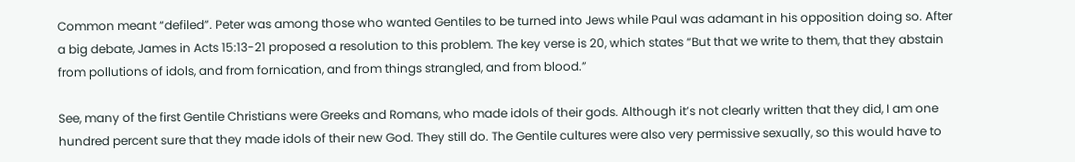Common meant “defiled”. Peter was among those who wanted Gentiles to be turned into Jews while Paul was adamant in his opposition doing so. After a big debate, James in Acts 15:13-21 proposed a resolution to this problem. The key verse is 20, which states “But that we write to them, that they abstain from pollutions of idols, and from fornication, and from things strangled, and from blood.”

See, many of the first Gentile Christians were Greeks and Romans, who made idols of their gods. Although it’s not clearly written that they did, I am one hundred percent sure that they made idols of their new God. They still do. The Gentile cultures were also very permissive sexually, so this would have to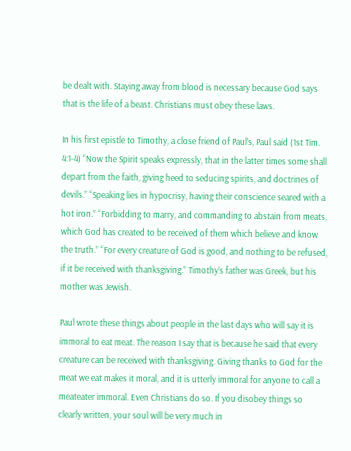be dealt with. Staying away from blood is necessary because God says that is the life of a beast. Christians must obey these laws.

In his first epistle to Timothy, a close friend of Paul’s, Paul said (1st Tim. 4:1-4) “Now the Spirit speaks expressly, that in the latter times some shall depart from the faith, giving heed to seducing spirits, and doctrines of devils.” “Speaking lies in hypocrisy, having their conscience seared with a hot iron.” “Forbidding to marry, and commanding to abstain from meats, which God has created to be received of them which believe and know the truth.” “For every creature of God is good, and nothing to be refused, if it be received with thanksgiving.” Timothy’s father was Greek, but his mother was Jewish.

Paul wrote these things about people in the last days who will say it is immoral to eat meat. The reason I say that is because he said that every creature can be received with thanksgiving. Giving thanks to God for the meat we eat makes it moral, and it is utterly immoral for anyone to call a meateater immoral. Even Christians do so. If you disobey things so clearly written, your soul will be very much in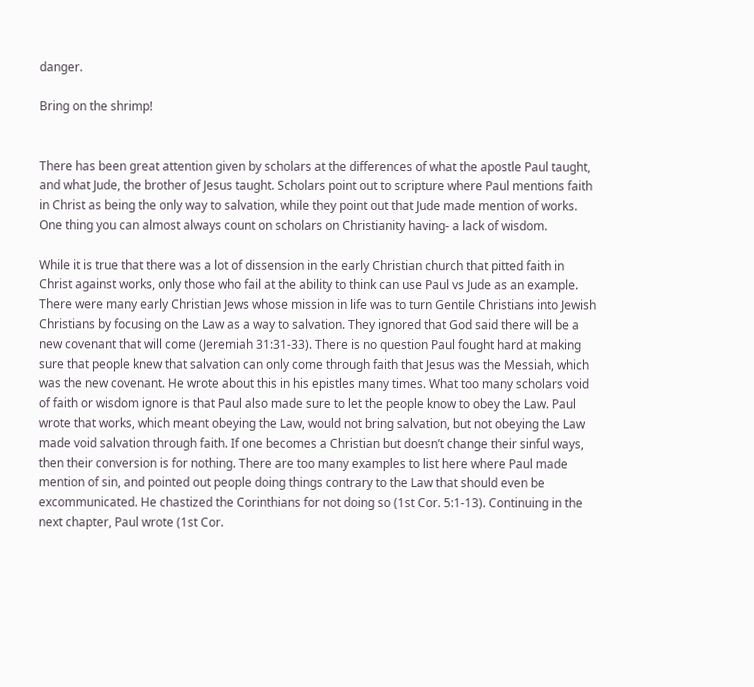danger.

Bring on the shrimp!


There has been great attention given by scholars at the differences of what the apostle Paul taught, and what Jude, the brother of Jesus taught. Scholars point out to scripture where Paul mentions faith in Christ as being the only way to salvation, while they point out that Jude made mention of works. One thing you can almost always count on scholars on Christianity having- a lack of wisdom.

While it is true that there was a lot of dissension in the early Christian church that pitted faith in Christ against works, only those who fail at the ability to think can use Paul vs Jude as an example. There were many early Christian Jews whose mission in life was to turn Gentile Christians into Jewish Christians by focusing on the Law as a way to salvation. They ignored that God said there will be a new covenant that will come (Jeremiah 31:31-33). There is no question Paul fought hard at making sure that people knew that salvation can only come through faith that Jesus was the Messiah, which was the new covenant. He wrote about this in his epistles many times. What too many scholars void of faith or wisdom ignore is that Paul also made sure to let the people know to obey the Law. Paul wrote that works, which meant obeying the Law, would not bring salvation, but not obeying the Law made void salvation through faith. If one becomes a Christian but doesn’t change their sinful ways, then their conversion is for nothing. There are too many examples to list here where Paul made mention of sin, and pointed out people doing things contrary to the Law that should even be excommunicated. He chastized the Corinthians for not doing so (1st Cor. 5:1-13). Continuing in the next chapter, Paul wrote (1st Cor.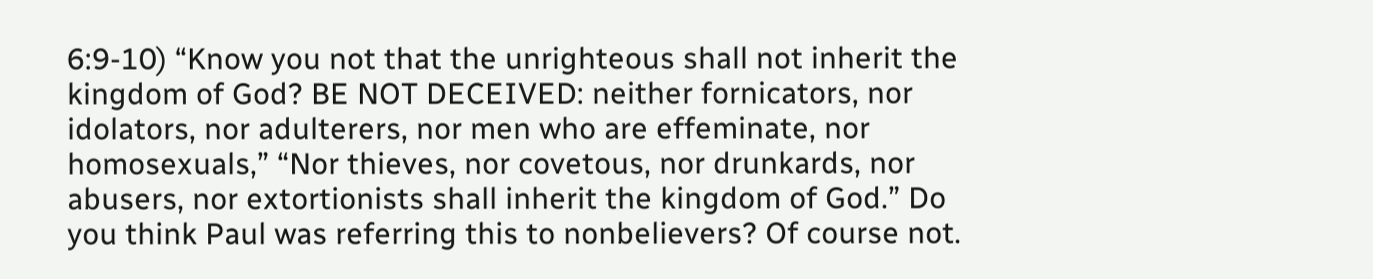6:9-10) “Know you not that the unrighteous shall not inherit the kingdom of God? BE NOT DECEIVED: neither fornicators, nor idolators, nor adulterers, nor men who are effeminate, nor homosexuals,” “Nor thieves, nor covetous, nor drunkards, nor abusers, nor extortionists shall inherit the kingdom of God.” Do you think Paul was referring this to nonbelievers? Of course not.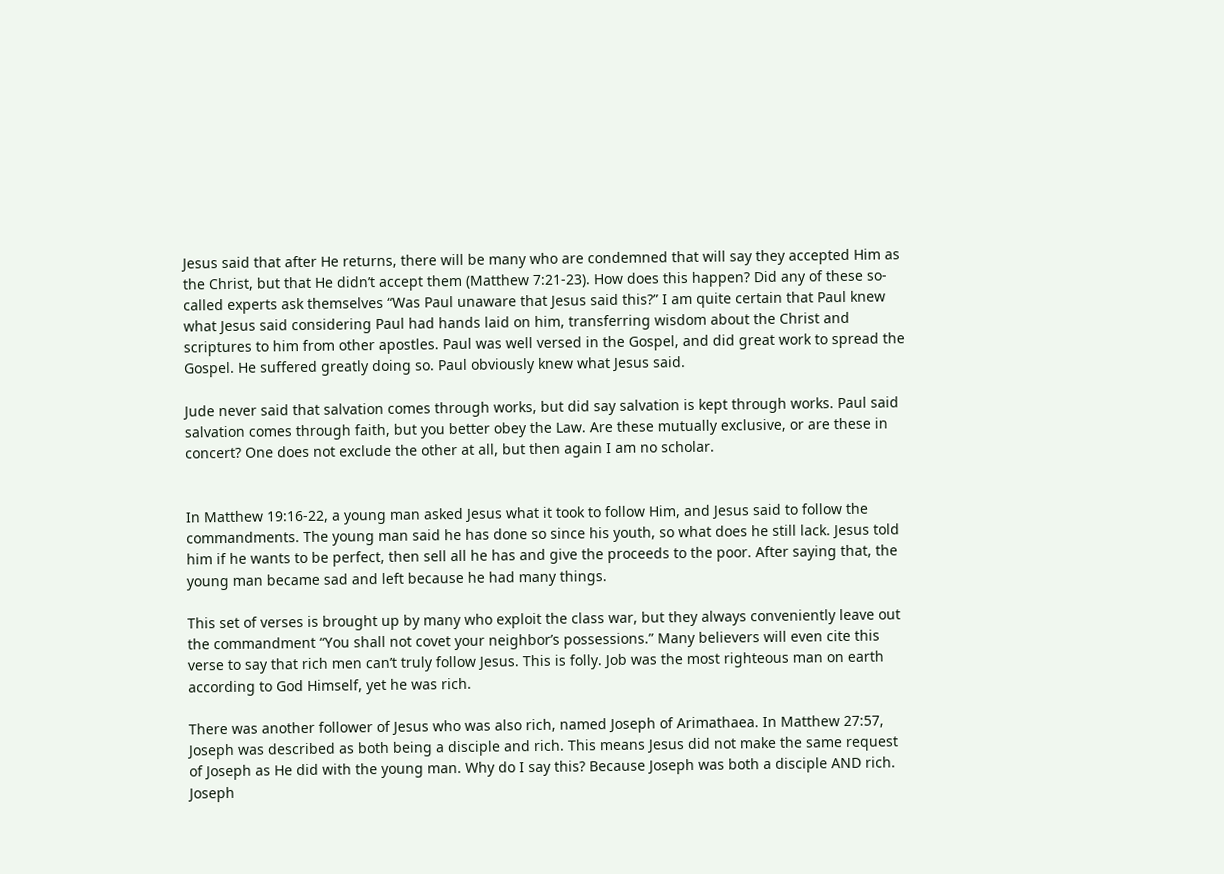Jesus said that after He returns, there will be many who are condemned that will say they accepted Him as the Christ, but that He didn’t accept them (Matthew 7:21-23). How does this happen? Did any of these so-called experts ask themselves “Was Paul unaware that Jesus said this?” I am quite certain that Paul knew what Jesus said considering Paul had hands laid on him, transferring wisdom about the Christ and scriptures to him from other apostles. Paul was well versed in the Gospel, and did great work to spread the Gospel. He suffered greatly doing so. Paul obviously knew what Jesus said.

Jude never said that salvation comes through works, but did say salvation is kept through works. Paul said salvation comes through faith, but you better obey the Law. Are these mutually exclusive, or are these in concert? One does not exclude the other at all, but then again I am no scholar.


In Matthew 19:16-22, a young man asked Jesus what it took to follow Him, and Jesus said to follow the commandments. The young man said he has done so since his youth, so what does he still lack. Jesus told him if he wants to be perfect, then sell all he has and give the proceeds to the poor. After saying that, the young man became sad and left because he had many things.

This set of verses is brought up by many who exploit the class war, but they always conveniently leave out the commandment “You shall not covet your neighbor’s possessions.” Many believers will even cite this verse to say that rich men can’t truly follow Jesus. This is folly. Job was the most righteous man on earth according to God Himself, yet he was rich.

There was another follower of Jesus who was also rich, named Joseph of Arimathaea. In Matthew 27:57, Joseph was described as both being a disciple and rich. This means Jesus did not make the same request of Joseph as He did with the young man. Why do I say this? Because Joseph was both a disciple AND rich. Joseph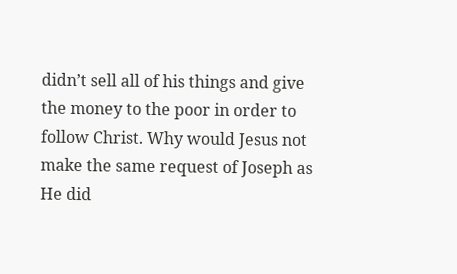didn’t sell all of his things and give the money to the poor in order to follow Christ. Why would Jesus not make the same request of Joseph as He did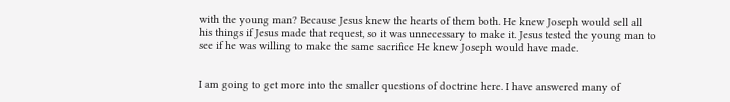with the young man? Because Jesus knew the hearts of them both. He knew Joseph would sell all his things if Jesus made that request, so it was unnecessary to make it. Jesus tested the young man to see if he was willing to make the same sacrifice He knew Joseph would have made.


I am going to get more into the smaller questions of doctrine here. I have answered many of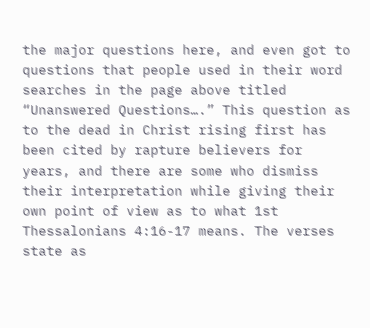the major questions here, and even got to questions that people used in their word searches in the page above titled “Unanswered Questions….” This question as to the dead in Christ rising first has been cited by rapture believers for years, and there are some who dismiss their interpretation while giving their own point of view as to what 1st Thessalonians 4:16-17 means. The verses state as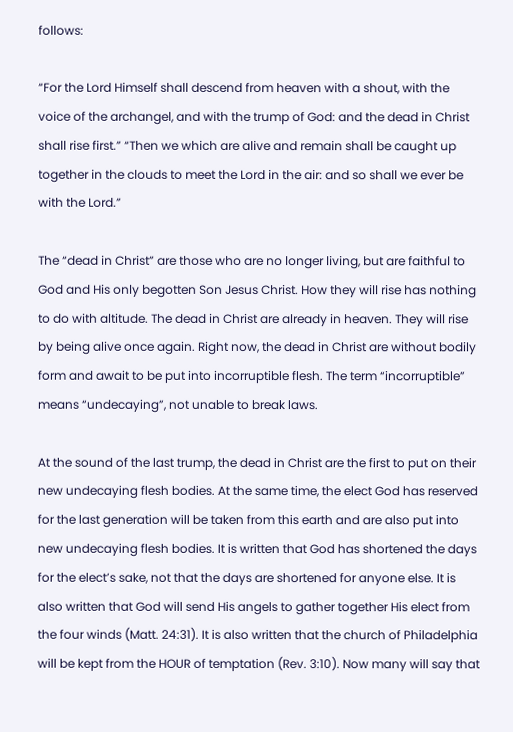follows:

“For the Lord Himself shall descend from heaven with a shout, with the voice of the archangel, and with the trump of God: and the dead in Christ shall rise first.” “Then we which are alive and remain shall be caught up together in the clouds to meet the Lord in the air: and so shall we ever be with the Lord.”

The “dead in Christ” are those who are no longer living, but are faithful to God and His only begotten Son Jesus Christ. How they will rise has nothing to do with altitude. The dead in Christ are already in heaven. They will rise by being alive once again. Right now, the dead in Christ are without bodily form and await to be put into incorruptible flesh. The term “incorruptible” means “undecaying”, not unable to break laws.

At the sound of the last trump, the dead in Christ are the first to put on their new undecaying flesh bodies. At the same time, the elect God has reserved for the last generation will be taken from this earth and are also put into new undecaying flesh bodies. It is written that God has shortened the days for the elect’s sake, not that the days are shortened for anyone else. It is also written that God will send His angels to gather together His elect from the four winds (Matt. 24:31). It is also written that the church of Philadelphia will be kept from the HOUR of temptation (Rev. 3:10). Now many will say that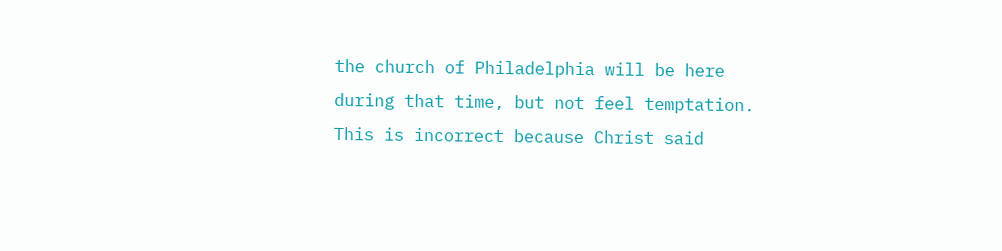the church of Philadelphia will be here during that time, but not feel temptation. This is incorrect because Christ said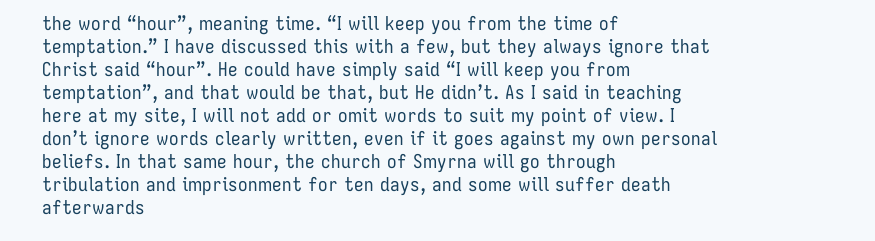the word “hour”, meaning time. “I will keep you from the time of temptation.” I have discussed this with a few, but they always ignore that Christ said “hour”. He could have simply said “I will keep you from temptation”, and that would be that, but He didn’t. As I said in teaching here at my site, I will not add or omit words to suit my point of view. I don’t ignore words clearly written, even if it goes against my own personal beliefs. In that same hour, the church of Smyrna will go through tribulation and imprisonment for ten days, and some will suffer death afterwards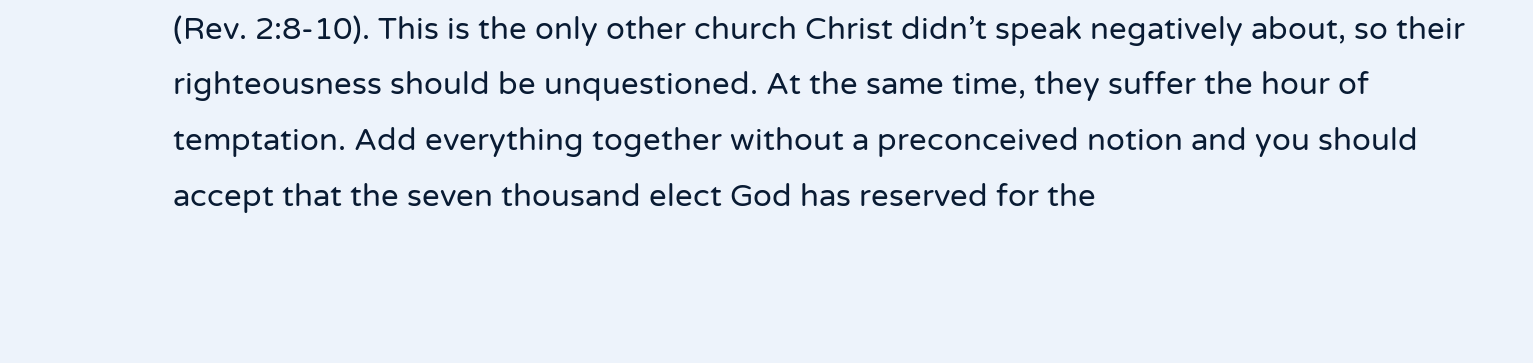(Rev. 2:8-10). This is the only other church Christ didn’t speak negatively about, so their righteousness should be unquestioned. At the same time, they suffer the hour of temptation. Add everything together without a preconceived notion and you should accept that the seven thousand elect God has reserved for the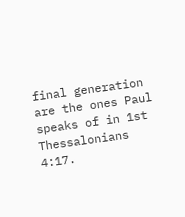final generation are the ones Paul speaks of in 1st Thessalonians 4:17.